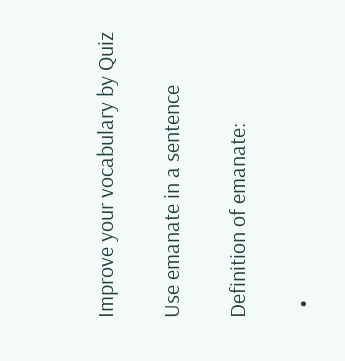Improve your vocabulary by Quiz

Use emanate in a sentence

Definition of emanate:

  •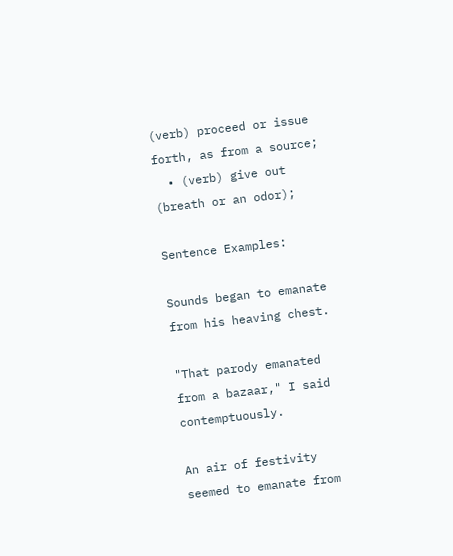(verb) proceed or issue forth, as from a source;
  • (verb) give out (breath or an odor);

Sentence Examples:

Sounds began to emanate from his heaving chest.

"That parody emanated from a bazaar," I said contemptuously.

An air of festivity seemed to emanate from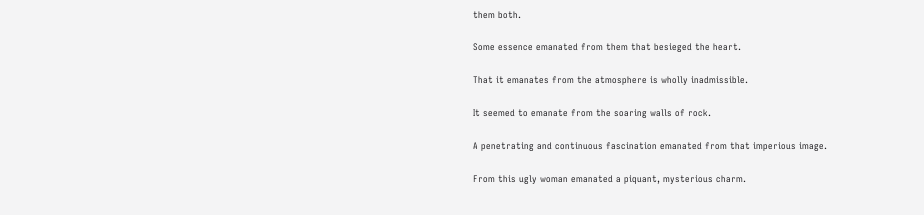them both.

Some essence emanated from them that besieged the heart.

That it emanates from the atmosphere is wholly inadmissible.

It seemed to emanate from the soaring walls of rock.

A penetrating and continuous fascination emanated from that imperious image.

From this ugly woman emanated a piquant, mysterious charm.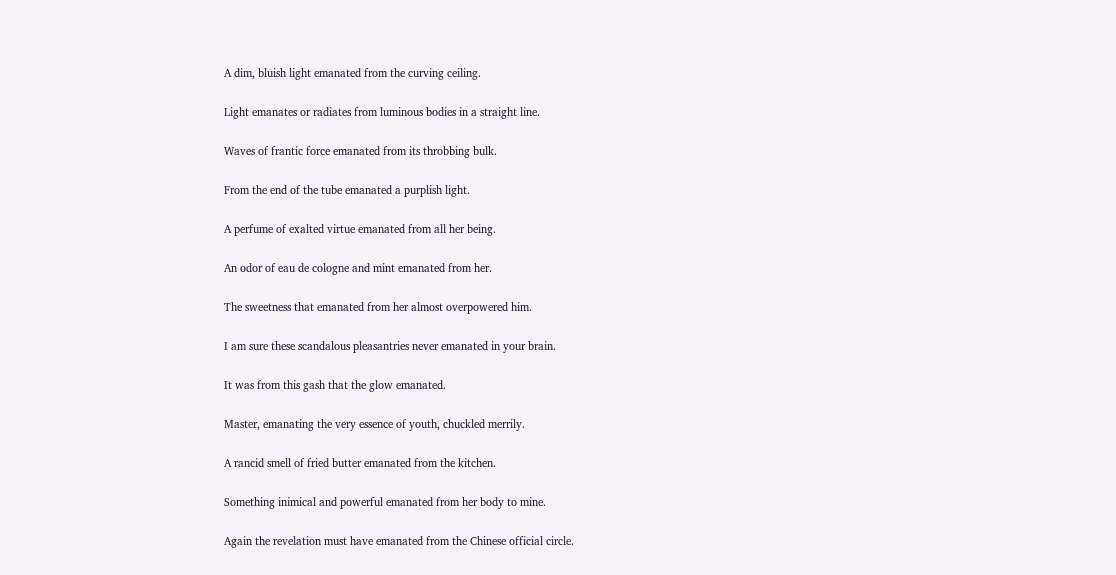A dim, bluish light emanated from the curving ceiling.

Light emanates or radiates from luminous bodies in a straight line.

Waves of frantic force emanated from its throbbing bulk.

From the end of the tube emanated a purplish light.

A perfume of exalted virtue emanated from all her being.

An odor of eau de cologne and mint emanated from her.

The sweetness that emanated from her almost overpowered him.

I am sure these scandalous pleasantries never emanated in your brain.

It was from this gash that the glow emanated.

Master, emanating the very essence of youth, chuckled merrily.

A rancid smell of fried butter emanated from the kitchen.

Something inimical and powerful emanated from her body to mine.

Again the revelation must have emanated from the Chinese official circle.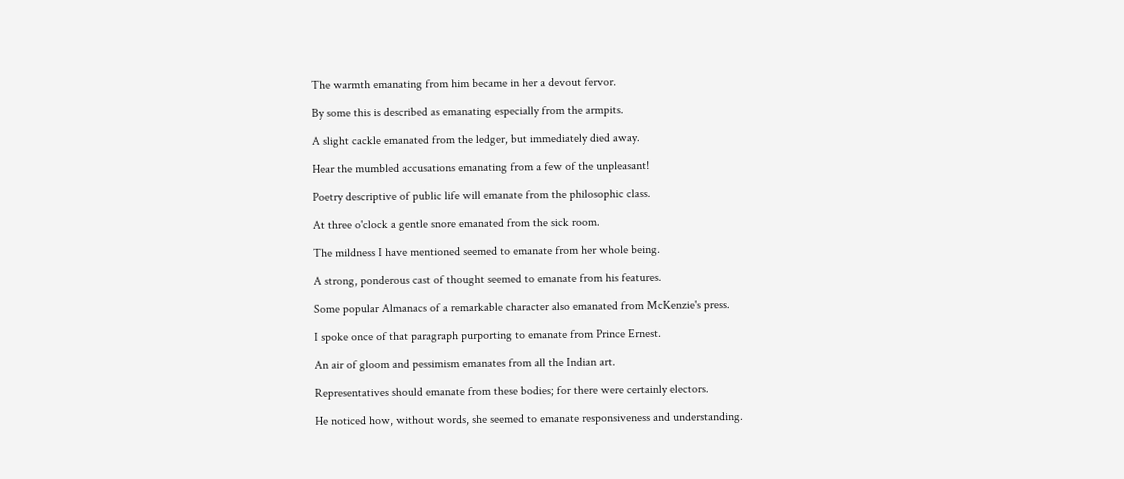The warmth emanating from him became in her a devout fervor.

By some this is described as emanating especially from the armpits.

A slight cackle emanated from the ledger, but immediately died away.

Hear the mumbled accusations emanating from a few of the unpleasant!

Poetry descriptive of public life will emanate from the philosophic class.

At three o'clock a gentle snore emanated from the sick room.

The mildness I have mentioned seemed to emanate from her whole being.

A strong, ponderous cast of thought seemed to emanate from his features.

Some popular Almanacs of a remarkable character also emanated from McKenzie's press.

I spoke once of that paragraph purporting to emanate from Prince Ernest.

An air of gloom and pessimism emanates from all the Indian art.

Representatives should emanate from these bodies; for there were certainly electors.

He noticed how, without words, she seemed to emanate responsiveness and understanding.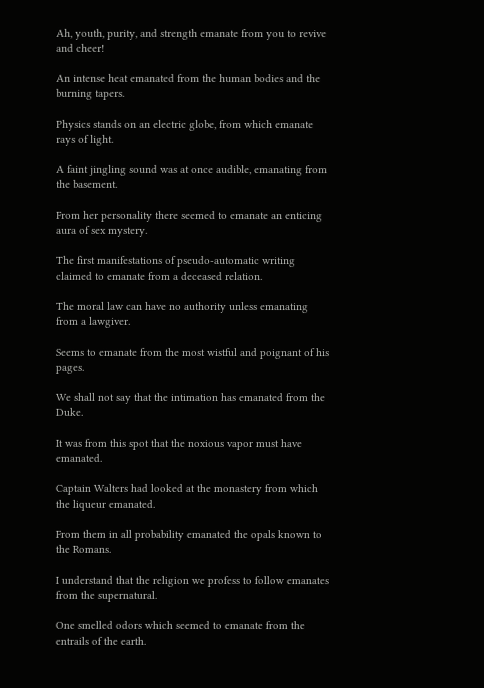Ah, youth, purity, and strength emanate from you to revive and cheer!

An intense heat emanated from the human bodies and the burning tapers.

Physics stands on an electric globe, from which emanate rays of light.

A faint jingling sound was at once audible, emanating from the basement.

From her personality there seemed to emanate an enticing aura of sex mystery.

The first manifestations of pseudo-automatic writing claimed to emanate from a deceased relation.

The moral law can have no authority unless emanating from a lawgiver.

Seems to emanate from the most wistful and poignant of his pages.

We shall not say that the intimation has emanated from the Duke.

It was from this spot that the noxious vapor must have emanated.

Captain Walters had looked at the monastery from which the liqueur emanated.

From them in all probability emanated the opals known to the Romans.

I understand that the religion we profess to follow emanates from the supernatural.

One smelled odors which seemed to emanate from the entrails of the earth.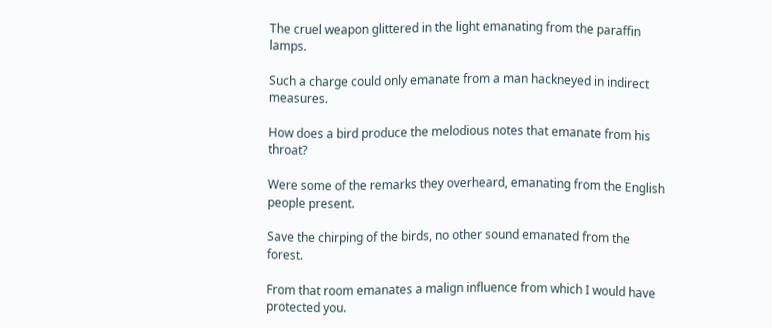The cruel weapon glittered in the light emanating from the paraffin lamps.

Such a charge could only emanate from a man hackneyed in indirect measures.

How does a bird produce the melodious notes that emanate from his throat?

Were some of the remarks they overheard, emanating from the English people present.

Save the chirping of the birds, no other sound emanated from the forest.

From that room emanates a malign influence from which I would have protected you.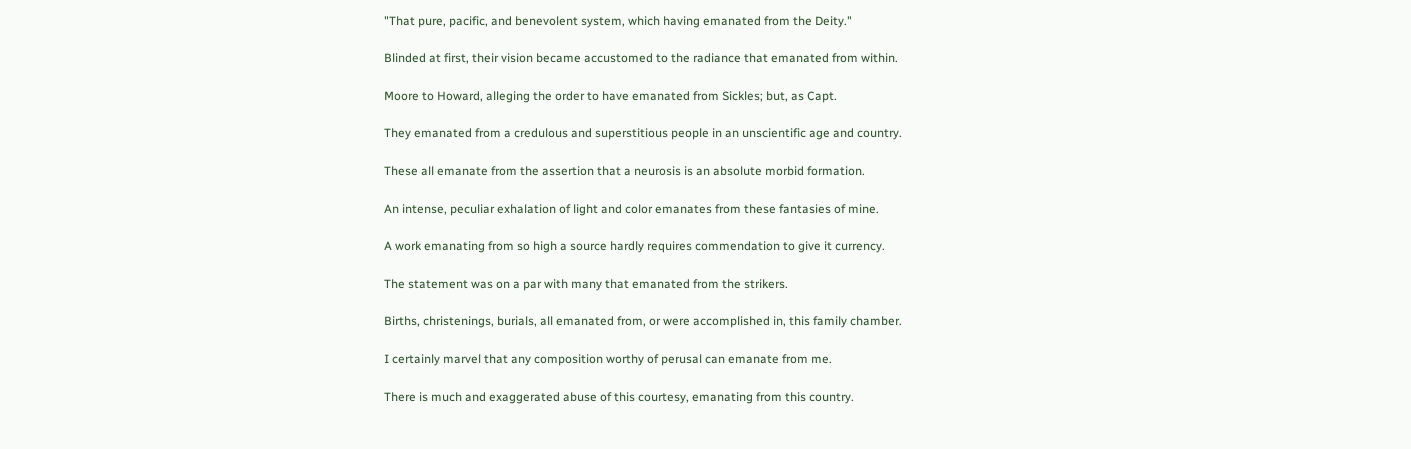"That pure, pacific, and benevolent system, which having emanated from the Deity."

Blinded at first, their vision became accustomed to the radiance that emanated from within.

Moore to Howard, alleging the order to have emanated from Sickles; but, as Capt.

They emanated from a credulous and superstitious people in an unscientific age and country.

These all emanate from the assertion that a neurosis is an absolute morbid formation.

An intense, peculiar exhalation of light and color emanates from these fantasies of mine.

A work emanating from so high a source hardly requires commendation to give it currency.

The statement was on a par with many that emanated from the strikers.

Births, christenings, burials, all emanated from, or were accomplished in, this family chamber.

I certainly marvel that any composition worthy of perusal can emanate from me.

There is much and exaggerated abuse of this courtesy, emanating from this country.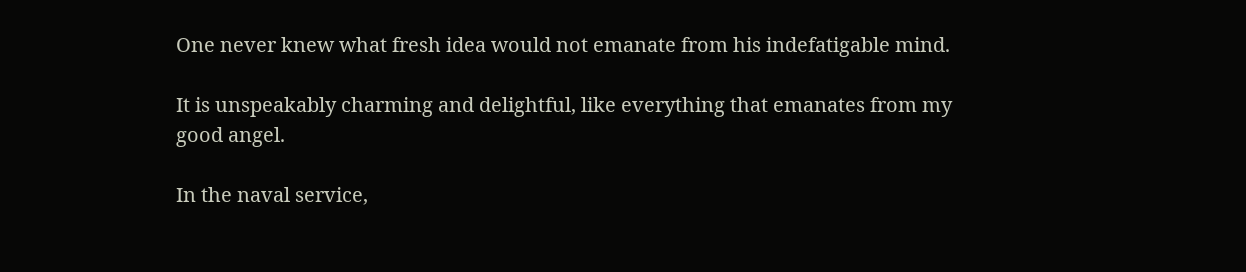One never knew what fresh idea would not emanate from his indefatigable mind.

It is unspeakably charming and delightful, like everything that emanates from my good angel.

In the naval service,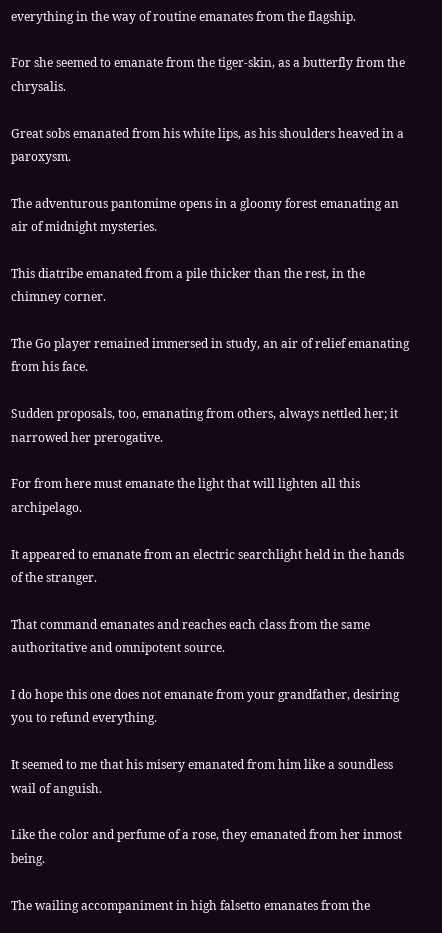everything in the way of routine emanates from the flagship.

For she seemed to emanate from the tiger-skin, as a butterfly from the chrysalis.

Great sobs emanated from his white lips, as his shoulders heaved in a paroxysm.

The adventurous pantomime opens in a gloomy forest emanating an air of midnight mysteries.

This diatribe emanated from a pile thicker than the rest, in the chimney corner.

The Go player remained immersed in study, an air of relief emanating from his face.

Sudden proposals, too, emanating from others, always nettled her; it narrowed her prerogative.

For from here must emanate the light that will lighten all this archipelago.

It appeared to emanate from an electric searchlight held in the hands of the stranger.

That command emanates and reaches each class from the same authoritative and omnipotent source.

I do hope this one does not emanate from your grandfather, desiring you to refund everything.

It seemed to me that his misery emanated from him like a soundless wail of anguish.

Like the color and perfume of a rose, they emanated from her inmost being.

The wailing accompaniment in high falsetto emanates from the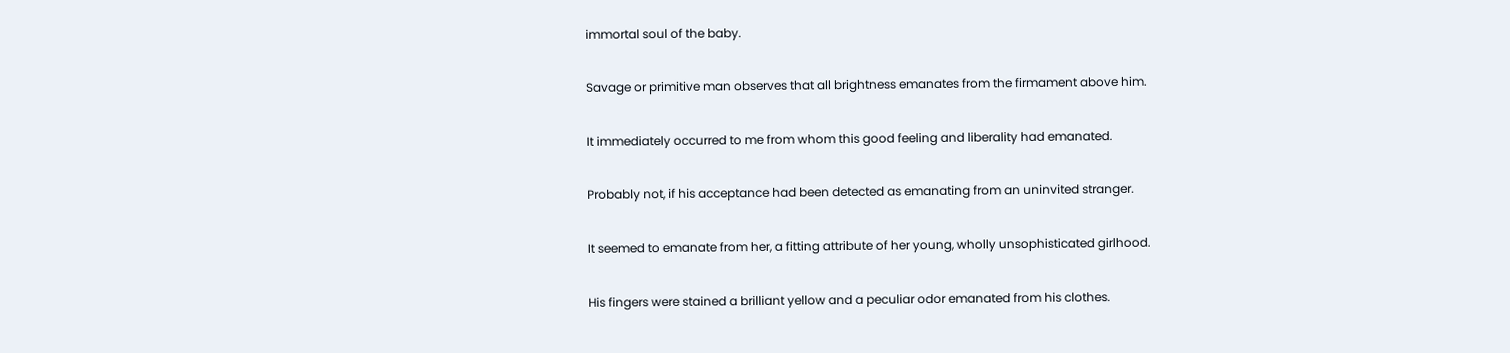immortal soul of the baby.

Savage or primitive man observes that all brightness emanates from the firmament above him.

It immediately occurred to me from whom this good feeling and liberality had emanated.

Probably not, if his acceptance had been detected as emanating from an uninvited stranger.

It seemed to emanate from her, a fitting attribute of her young, wholly unsophisticated girlhood.

His fingers were stained a brilliant yellow and a peculiar odor emanated from his clothes.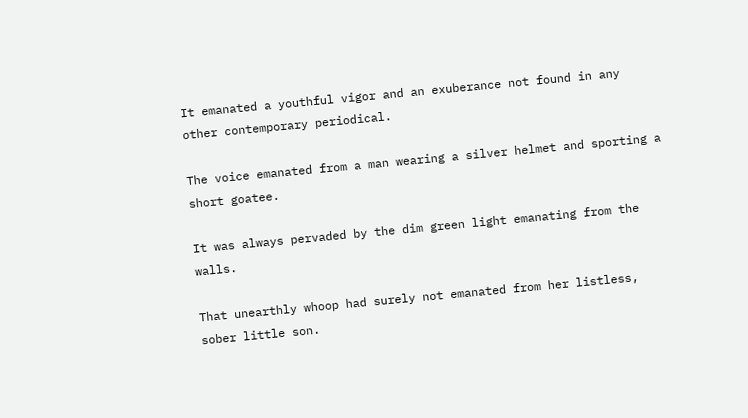It emanated a youthful vigor and an exuberance not found in any other contemporary periodical.

The voice emanated from a man wearing a silver helmet and sporting a short goatee.

It was always pervaded by the dim green light emanating from the walls.

That unearthly whoop had surely not emanated from her listless, sober little son.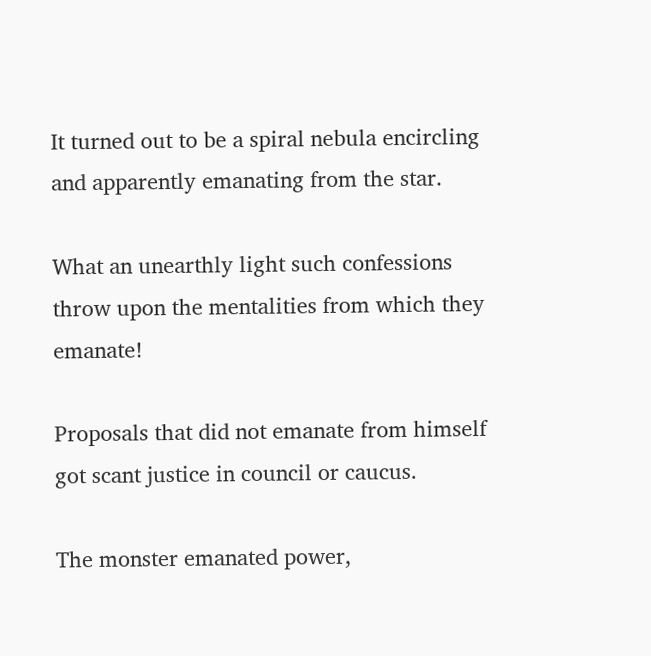It turned out to be a spiral nebula encircling and apparently emanating from the star.

What an unearthly light such confessions throw upon the mentalities from which they emanate!

Proposals that did not emanate from himself got scant justice in council or caucus.

The monster emanated power,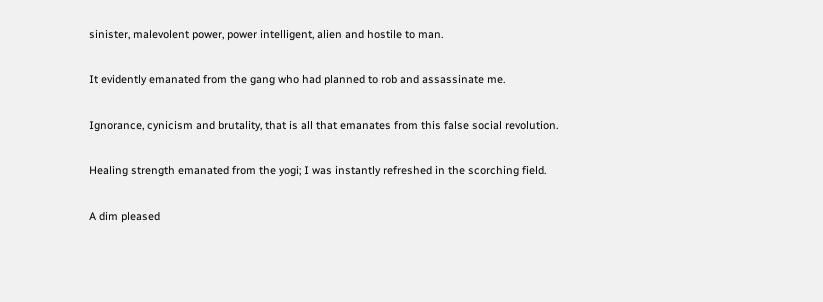sinister, malevolent power, power intelligent, alien and hostile to man.

It evidently emanated from the gang who had planned to rob and assassinate me.

Ignorance, cynicism and brutality, that is all that emanates from this false social revolution.

Healing strength emanated from the yogi; I was instantly refreshed in the scorching field.

A dim pleased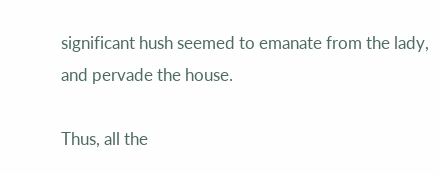significant hush seemed to emanate from the lady, and pervade the house.

Thus, all the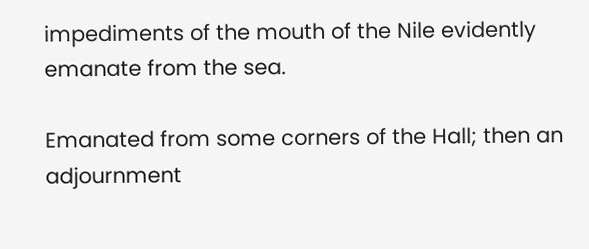impediments of the mouth of the Nile evidently emanate from the sea.

Emanated from some corners of the Hall; then an adjournment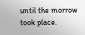until the morrow took place.